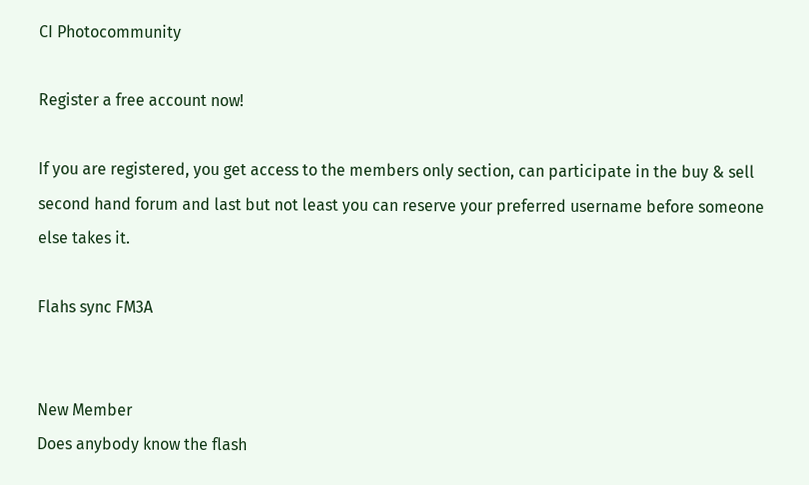CI Photocommunity

Register a free account now!

If you are registered, you get access to the members only section, can participate in the buy & sell second hand forum and last but not least you can reserve your preferred username before someone else takes it.

Flahs sync FM3A


New Member
Does anybody know the flash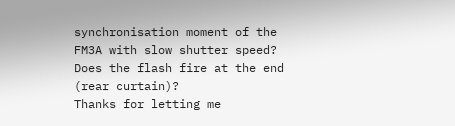synchronisation moment of the FM3A with slow shutter speed? Does the flash fire at the end (rear curtain)?
Thanks for letting me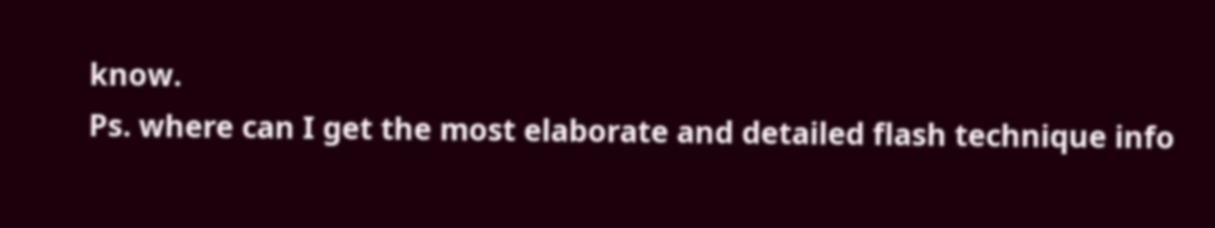know.
Ps. where can I get the most elaborate and detailed flash technique info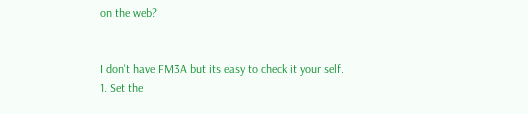on the web?


I don't have FM3A but its easy to check it your self.
1. Set the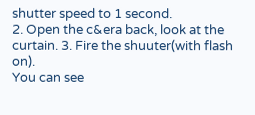shutter speed to 1 second.
2. Open the c&era back, look at the curtain. 3. Fire the shuuter(with flash on).
You can see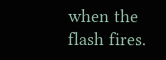when the flash fires.